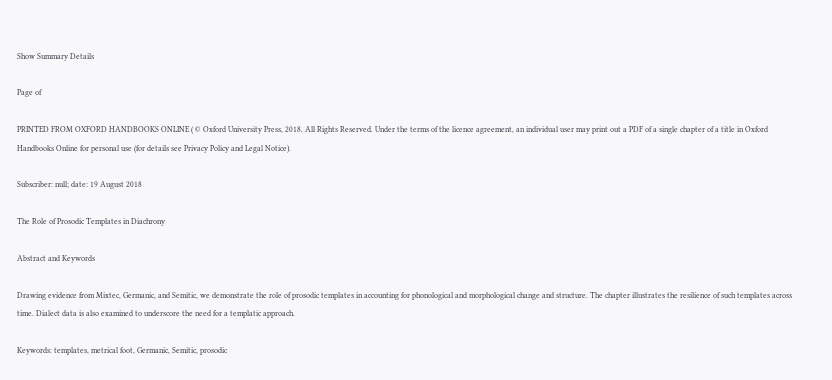Show Summary Details

Page of

PRINTED FROM OXFORD HANDBOOKS ONLINE ( © Oxford University Press, 2018. All Rights Reserved. Under the terms of the licence agreement, an individual user may print out a PDF of a single chapter of a title in Oxford Handbooks Online for personal use (for details see Privacy Policy and Legal Notice).

Subscriber: null; date: 19 August 2018

The Role of Prosodic Templates in Diachrony

Abstract and Keywords

Drawing evidence from Mixtec, Germanic, and Semitic, we demonstrate the role of prosodic templates in accounting for phonological and morphological change and structure. The chapter illustrates the resilience of such templates across time. Dialect data is also examined to underscore the need for a templatic approach.

Keywords: templates, metrical foot, Germanic, Semitic, prosodic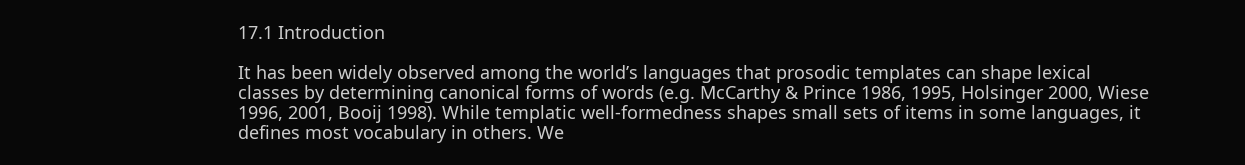17.1 Introduction

It has been widely observed among the world’s languages that prosodic templates can shape lexical classes by determining canonical forms of words (e.g. McCarthy & Prince 1986, 1995, Holsinger 2000, Wiese 1996, 2001, Booij 1998). While templatic well-formedness shapes small sets of items in some languages, it defines most vocabulary in others. We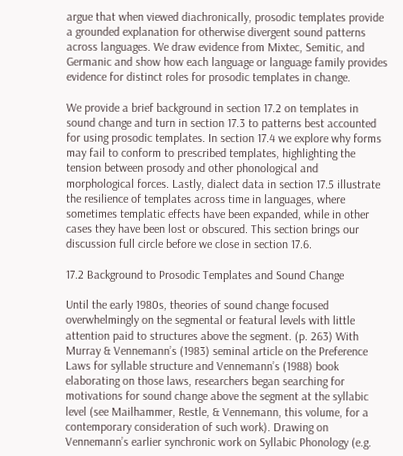argue that when viewed diachronically, prosodic templates provide a grounded explanation for otherwise divergent sound patterns across languages. We draw evidence from Mixtec, Semitic, and Germanic and show how each language or language family provides evidence for distinct roles for prosodic templates in change.

We provide a brief background in section 17.2 on templates in sound change and turn in section 17.3 to patterns best accounted for using prosodic templates. In section 17.4 we explore why forms may fail to conform to prescribed templates, highlighting the tension between prosody and other phonological and morphological forces. Lastly, dialect data in section 17.5 illustrate the resilience of templates across time in languages, where sometimes templatic effects have been expanded, while in other cases they have been lost or obscured. This section brings our discussion full circle before we close in section 17.6.

17.2 Background to Prosodic Templates and Sound Change

Until the early 1980s, theories of sound change focused overwhelmingly on the segmental or featural levels with little attention paid to structures above the segment. (p. 263) With Murray & Vennemann’s (1983) seminal article on the Preference Laws for syllable structure and Vennemann’s (1988) book elaborating on those laws, researchers began searching for motivations for sound change above the segment at the syllabic level (see Mailhammer, Restle, & Vennemann, this volume, for a contemporary consideration of such work). Drawing on Vennemann’s earlier synchronic work on Syllabic Phonology (e.g.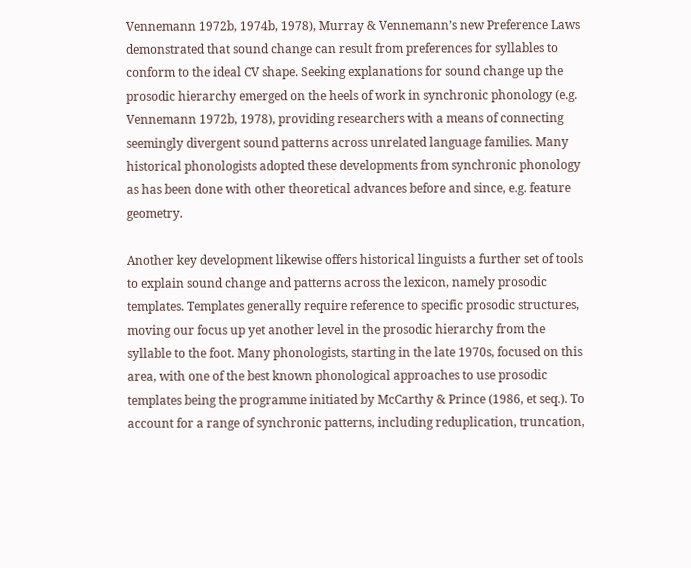Vennemann 1972b, 1974b, 1978), Murray & Vennemann’s new Preference Laws demonstrated that sound change can result from preferences for syllables to conform to the ideal CV shape. Seeking explanations for sound change up the prosodic hierarchy emerged on the heels of work in synchronic phonology (e.g. Vennemann 1972b, 1978), providing researchers with a means of connecting seemingly divergent sound patterns across unrelated language families. Many historical phonologists adopted these developments from synchronic phonology as has been done with other theoretical advances before and since, e.g. feature geometry.

Another key development likewise offers historical linguists a further set of tools to explain sound change and patterns across the lexicon, namely prosodic templates. Templates generally require reference to specific prosodic structures, moving our focus up yet another level in the prosodic hierarchy from the syllable to the foot. Many phonologists, starting in the late 1970s, focused on this area, with one of the best known phonological approaches to use prosodic templates being the programme initiated by McCarthy & Prince (1986, et seq.). To account for a range of synchronic patterns, including reduplication, truncation,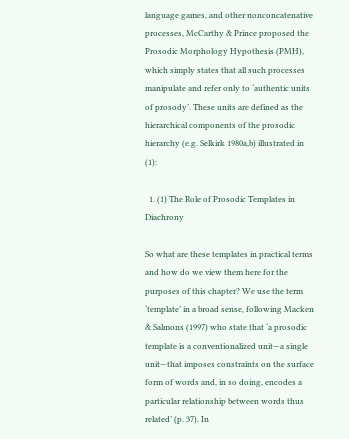language games, and other nonconcatenative processes, McCarthy & Prince proposed the Prosodic Morphology Hypothesis (PMH), which simply states that all such processes manipulate and refer only to ‘authentic units of prosody’. These units are defined as the hierarchical components of the prosodic hierarchy (e.g. Selkirk 1980a,b) illustrated in (1):

  1. (1) The Role of Prosodic Templates in Diachrony

So what are these templates in practical terms and how do we view them here for the purposes of this chapter? We use the term ‘template’ in a broad sense, following Macken & Salmons (1997) who state that ‘a prosodic template is a conventionalized unit—a single unit—that imposes constraints on the surface form of words and, in so doing, encodes a particular relationship between words thus related’ (p. 37). In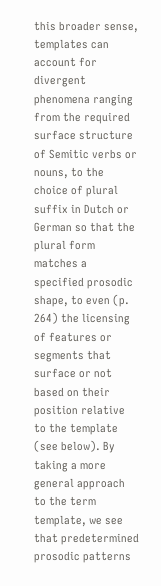this broader sense, templates can account for divergent phenomena ranging from the required surface structure of Semitic verbs or nouns, to the choice of plural suffix in Dutch or German so that the plural form matches a specified prosodic shape, to even (p. 264) the licensing of features or segments that surface or not based on their position relative to the template (see below). By taking a more general approach to the term template, we see that predetermined prosodic patterns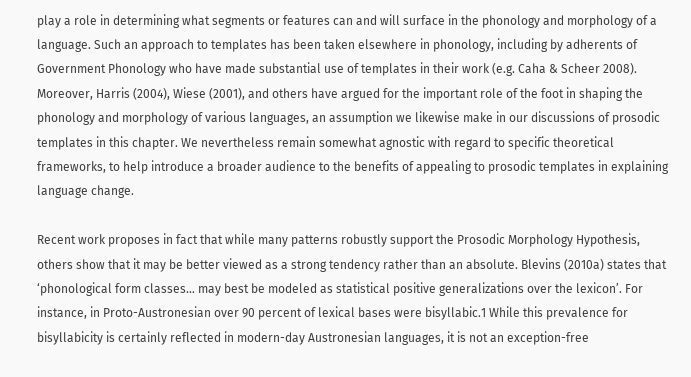play a role in determining what segments or features can and will surface in the phonology and morphology of a language. Such an approach to templates has been taken elsewhere in phonology, including by adherents of Government Phonology who have made substantial use of templates in their work (e.g. Caha & Scheer 2008). Moreover, Harris (2004), Wiese (2001), and others have argued for the important role of the foot in shaping the phonology and morphology of various languages, an assumption we likewise make in our discussions of prosodic templates in this chapter. We nevertheless remain somewhat agnostic with regard to specific theoretical frameworks, to help introduce a broader audience to the benefits of appealing to prosodic templates in explaining language change.

Recent work proposes in fact that while many patterns robustly support the Prosodic Morphology Hypothesis, others show that it may be better viewed as a strong tendency rather than an absolute. Blevins (2010a) states that ‘phonological form classes… may best be modeled as statistical positive generalizations over the lexicon’. For instance, in Proto-Austronesian over 90 percent of lexical bases were bisyllabic.1 While this prevalence for bisyllabicity is certainly reflected in modern-day Austronesian languages, it is not an exception-free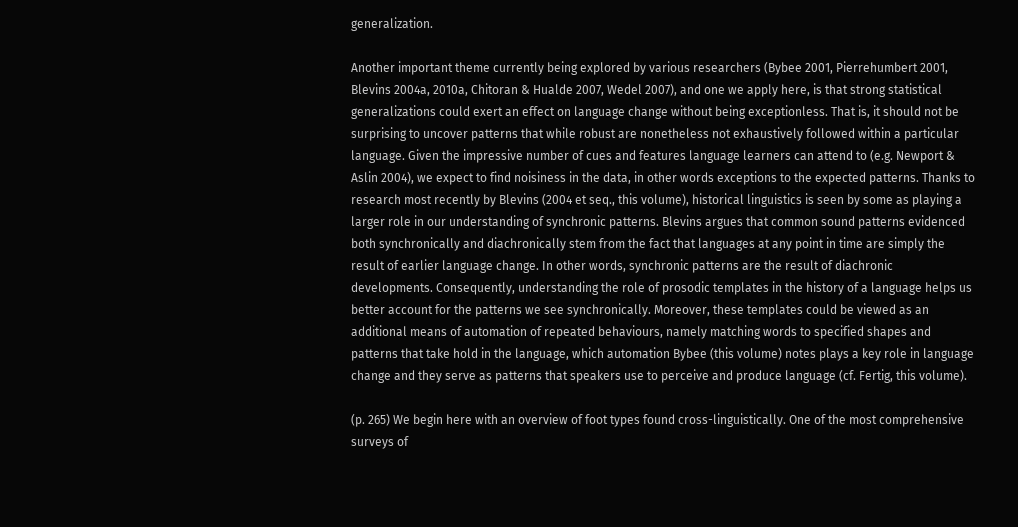generalization.

Another important theme currently being explored by various researchers (Bybee 2001, Pierrehumbert 2001, Blevins 2004a, 2010a, Chitoran & Hualde 2007, Wedel 2007), and one we apply here, is that strong statistical generalizations could exert an effect on language change without being exceptionless. That is, it should not be surprising to uncover patterns that while robust are nonetheless not exhaustively followed within a particular language. Given the impressive number of cues and features language learners can attend to (e.g. Newport & Aslin 2004), we expect to find noisiness in the data, in other words exceptions to the expected patterns. Thanks to research most recently by Blevins (2004 et seq., this volume), historical linguistics is seen by some as playing a larger role in our understanding of synchronic patterns. Blevins argues that common sound patterns evidenced both synchronically and diachronically stem from the fact that languages at any point in time are simply the result of earlier language change. In other words, synchronic patterns are the result of diachronic developments. Consequently, understanding the role of prosodic templates in the history of a language helps us better account for the patterns we see synchronically. Moreover, these templates could be viewed as an additional means of automation of repeated behaviours, namely matching words to specified shapes and patterns that take hold in the language, which automation Bybee (this volume) notes plays a key role in language change and they serve as patterns that speakers use to perceive and produce language (cf. Fertig, this volume).

(p. 265) We begin here with an overview of foot types found cross-linguistically. One of the most comprehensive surveys of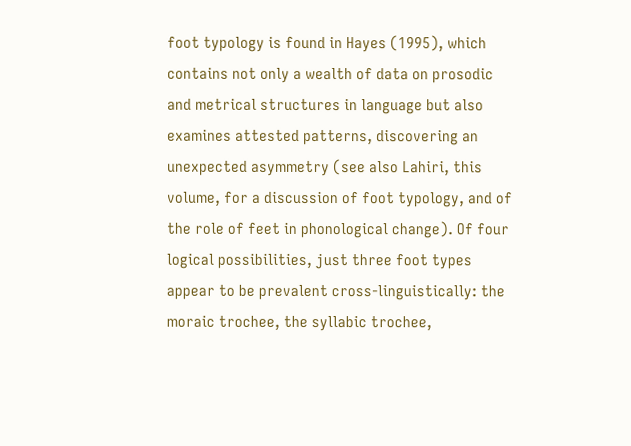foot typology is found in Hayes (1995), which contains not only a wealth of data on prosodic and metrical structures in language but also examines attested patterns, discovering an unexpected asymmetry (see also Lahiri, this volume, for a discussion of foot typology, and of the role of feet in phonological change). Of four logical possibilities, just three foot types appear to be prevalent cross-linguistically: the moraic trochee, the syllabic trochee,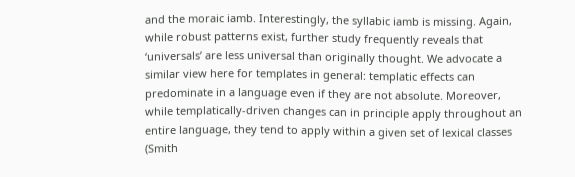and the moraic iamb. Interestingly, the syllabic iamb is missing. Again, while robust patterns exist, further study frequently reveals that ‘universals’ are less universal than originally thought. We advocate a similar view here for templates in general: templatic effects can predominate in a language even if they are not absolute. Moreover, while templatically-driven changes can in principle apply throughout an entire language, they tend to apply within a given set of lexical classes (Smith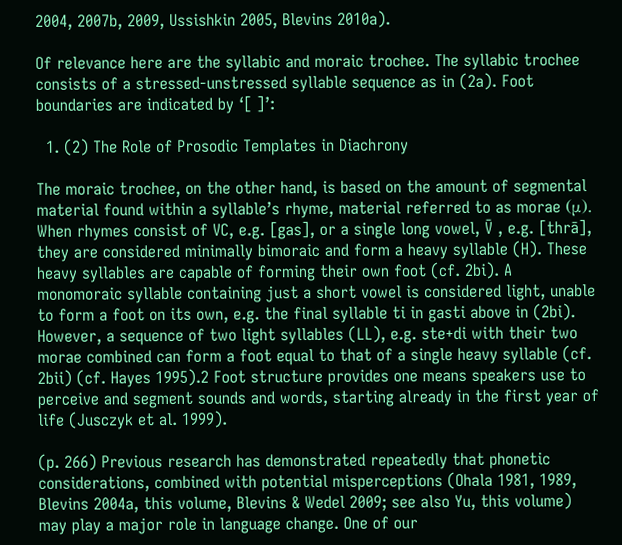2004, 2007b, 2009, Ussishkin 2005, Blevins 2010a).

Of relevance here are the syllabic and moraic trochee. The syllabic trochee consists of a stressed-unstressed syllable sequence as in (2a). Foot boundaries are indicated by ‘[ ]’:

  1. (2) The Role of Prosodic Templates in Diachrony

The moraic trochee, on the other hand, is based on the amount of segmental material found within a syllable’s rhyme, material referred to as morae (μ). When rhymes consist of VC, e.g. [gas], or a single long vowel, V̄ , e.g. [thrā], they are considered minimally bimoraic and form a heavy syllable (H). These heavy syllables are capable of forming their own foot (cf. 2bi). A monomoraic syllable containing just a short vowel is considered light, unable to form a foot on its own, e.g. the final syllable ti in gasti above in (2bi). However, a sequence of two light syllables (LL), e.g. ste+di with their two morae combined can form a foot equal to that of a single heavy syllable (cf. 2bii) (cf. Hayes 1995).2 Foot structure provides one means speakers use to perceive and segment sounds and words, starting already in the first year of life (Jusczyk et al. 1999).

(p. 266) Previous research has demonstrated repeatedly that phonetic considerations, combined with potential misperceptions (Ohala 1981, 1989, Blevins 2004a, this volume, Blevins & Wedel 2009; see also Yu, this volume) may play a major role in language change. One of our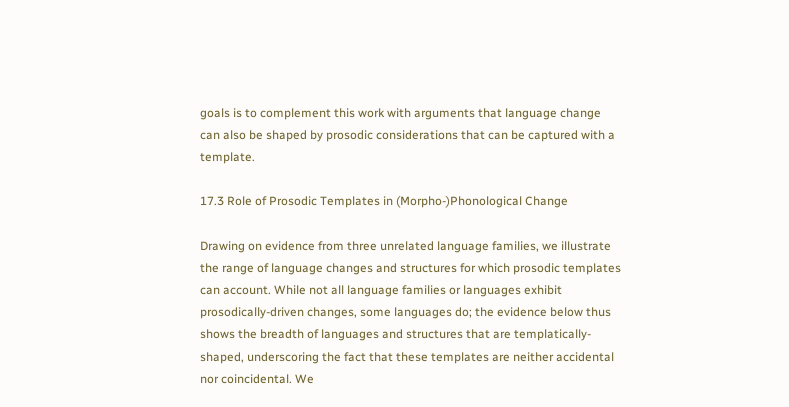goals is to complement this work with arguments that language change can also be shaped by prosodic considerations that can be captured with a template.

17.3 Role of Prosodic Templates in (Morpho-)Phonological Change

Drawing on evidence from three unrelated language families, we illustrate the range of language changes and structures for which prosodic templates can account. While not all language families or languages exhibit prosodically-driven changes, some languages do; the evidence below thus shows the breadth of languages and structures that are templatically-shaped, underscoring the fact that these templates are neither accidental nor coincidental. We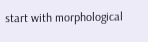start with morphological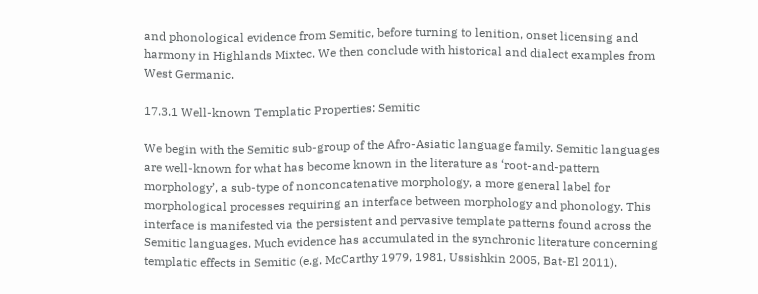and phonological evidence from Semitic, before turning to lenition, onset licensing and harmony in Highlands Mixtec. We then conclude with historical and dialect examples from West Germanic.

17.3.1 Well-known Templatic Properties: Semitic

We begin with the Semitic sub-group of the Afro-Asiatic language family. Semitic languages are well-known for what has become known in the literature as ‘root-and-pattern morphology’, a sub-type of nonconcatenative morphology, a more general label for morphological processes requiring an interface between morphology and phonology. This interface is manifested via the persistent and pervasive template patterns found across the Semitic languages. Much evidence has accumulated in the synchronic literature concerning templatic effects in Semitic (e.g. McCarthy 1979, 1981, Ussishkin 2005, Bat-El 2011).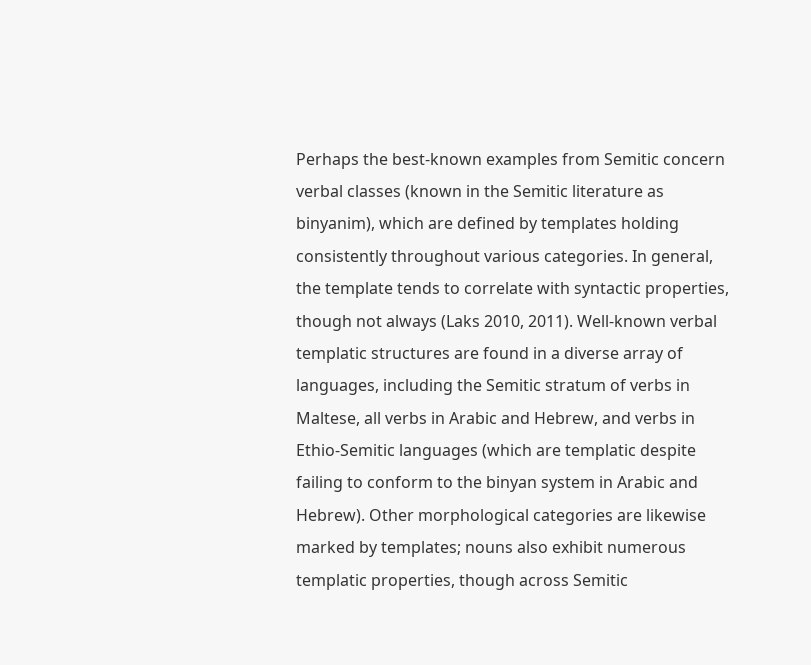Perhaps the best-known examples from Semitic concern verbal classes (known in the Semitic literature as binyanim), which are defined by templates holding consistently throughout various categories. In general, the template tends to correlate with syntactic properties, though not always (Laks 2010, 2011). Well-known verbal templatic structures are found in a diverse array of languages, including the Semitic stratum of verbs in Maltese, all verbs in Arabic and Hebrew, and verbs in Ethio-Semitic languages (which are templatic despite failing to conform to the binyan system in Arabic and Hebrew). Other morphological categories are likewise marked by templates; nouns also exhibit numerous templatic properties, though across Semitic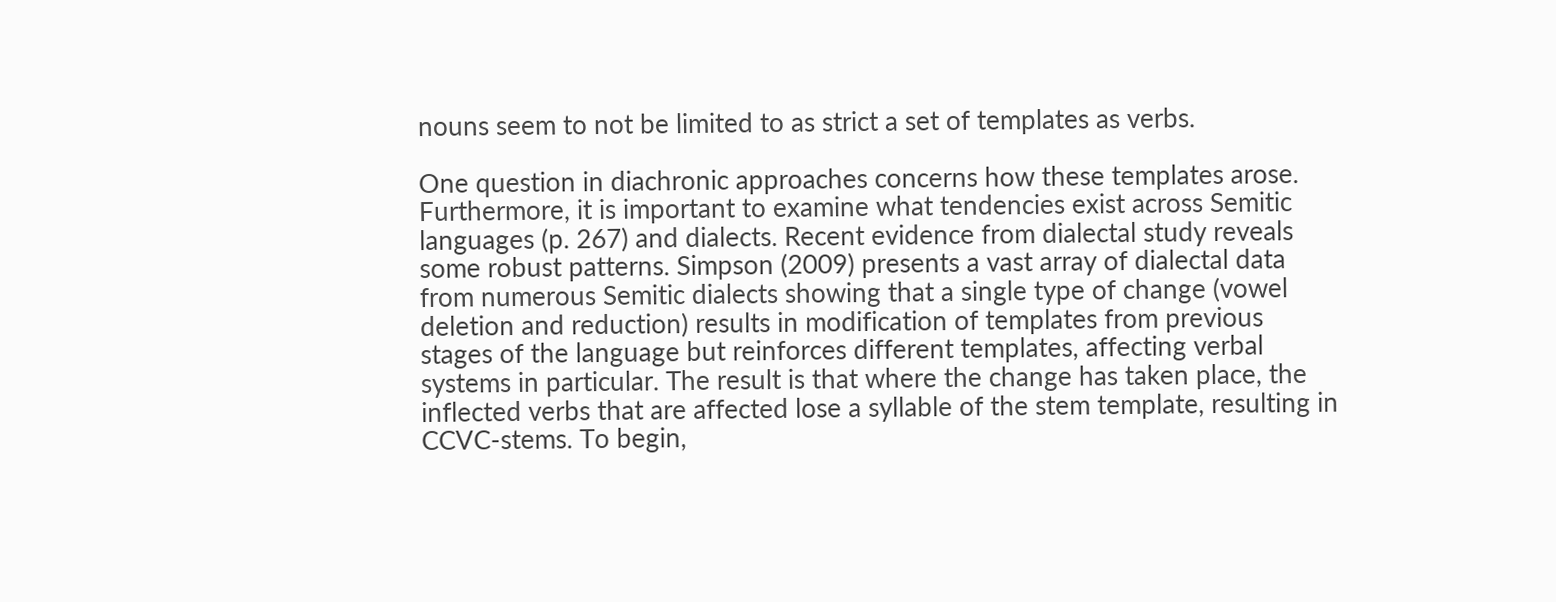nouns seem to not be limited to as strict a set of templates as verbs.

One question in diachronic approaches concerns how these templates arose. Furthermore, it is important to examine what tendencies exist across Semitic languages (p. 267) and dialects. Recent evidence from dialectal study reveals some robust patterns. Simpson (2009) presents a vast array of dialectal data from numerous Semitic dialects showing that a single type of change (vowel deletion and reduction) results in modification of templates from previous stages of the language but reinforces different templates, affecting verbal systems in particular. The result is that where the change has taken place, the inflected verbs that are affected lose a syllable of the stem template, resulting in CCVC-stems. To begin,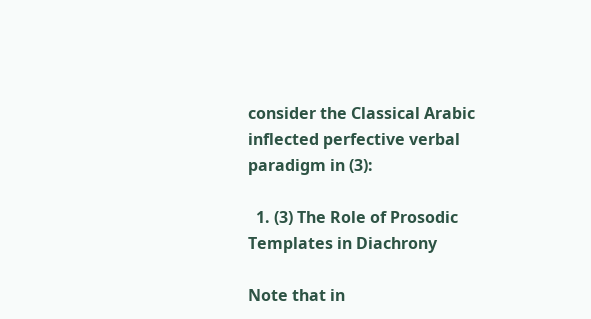consider the Classical Arabic inflected perfective verbal paradigm in (3):

  1. (3) The Role of Prosodic Templates in Diachrony

Note that in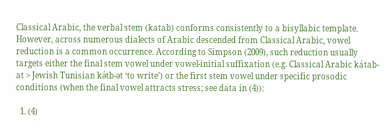Classical Arabic, the verbal stem (katab) conforms consistently to a bisyllabic template. However, across numerous dialects of Arabic descended from Classical Arabic, vowel reduction is a common occurrence. According to Simpson (2009), such reduction usually targets either the final stem vowel under vowel-initial suffixation (e.g. Classical Arabic kátab-at > Jewish Tunisian kə́tb-ət ‘to write’) or the first stem vowel under specific prosodic conditions (when the final vowel attracts stress; see data in (4)):

  1. (4)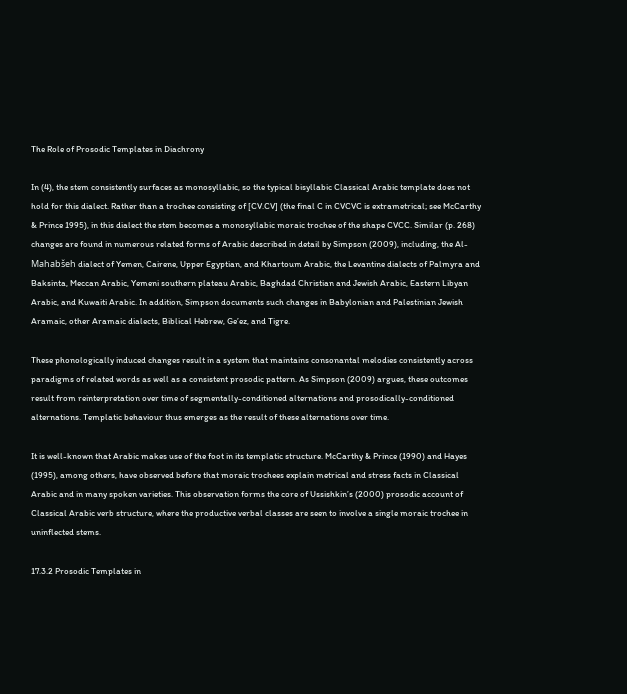The Role of Prosodic Templates in Diachrony

In (4), the stem consistently surfaces as monosyllabic, so the typical bisyllabic Classical Arabic template does not hold for this dialect. Rather than a trochee consisting of [CV.CV] (the final C in CVCVC is extrametrical; see McCarthy & Prince 1995), in this dialect the stem becomes a monosyllabic moraic trochee of the shape CVCC. Similar (p. 268) changes are found in numerous related forms of Arabic described in detail by Simpson (2009), including, the Al-Mahabšeh dialect of Yemen, Cairene, Upper Egyptian, and Khartoum Arabic, the Levantine dialects of Palmyra and Baksinta, Meccan Arabic, Yemeni southern plateau Arabic, Baghdad Christian and Jewish Arabic, Eastern Libyan Arabic, and Kuwaiti Arabic. In addition, Simpson documents such changes in Babylonian and Palestinian Jewish Aramaic, other Aramaic dialects, Biblical Hebrew, Ge’ez, and Tigre.

These phonologically induced changes result in a system that maintains consonantal melodies consistently across paradigms of related words as well as a consistent prosodic pattern. As Simpson (2009) argues, these outcomes result from reinterpretation over time of segmentally-conditioned alternations and prosodically-conditioned alternations. Templatic behaviour thus emerges as the result of these alternations over time.

It is well-known that Arabic makes use of the foot in its templatic structure. McCarthy & Prince (1990) and Hayes (1995), among others, have observed before that moraic trochees explain metrical and stress facts in Classical Arabic and in many spoken varieties. This observation forms the core of Ussishkin’s (2000) prosodic account of Classical Arabic verb structure, where the productive verbal classes are seen to involve a single moraic trochee in uninflected stems.

17.3.2 Prosodic Templates in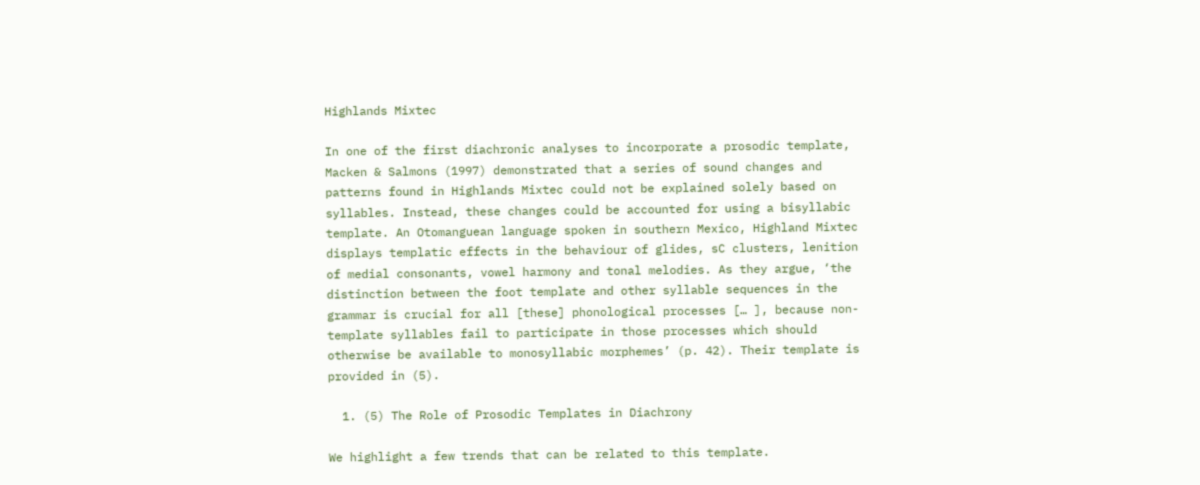Highlands Mixtec

In one of the first diachronic analyses to incorporate a prosodic template, Macken & Salmons (1997) demonstrated that a series of sound changes and patterns found in Highlands Mixtec could not be explained solely based on syllables. Instead, these changes could be accounted for using a bisyllabic template. An Otomanguean language spoken in southern Mexico, Highland Mixtec displays templatic effects in the behaviour of glides, sC clusters, lenition of medial consonants, vowel harmony and tonal melodies. As they argue, ‘the distinction between the foot template and other syllable sequences in the grammar is crucial for all [these] phonological processes [… ], because non-template syllables fail to participate in those processes which should otherwise be available to monosyllabic morphemes’ (p. 42). Their template is provided in (5).

  1. (5) The Role of Prosodic Templates in Diachrony

We highlight a few trends that can be related to this template.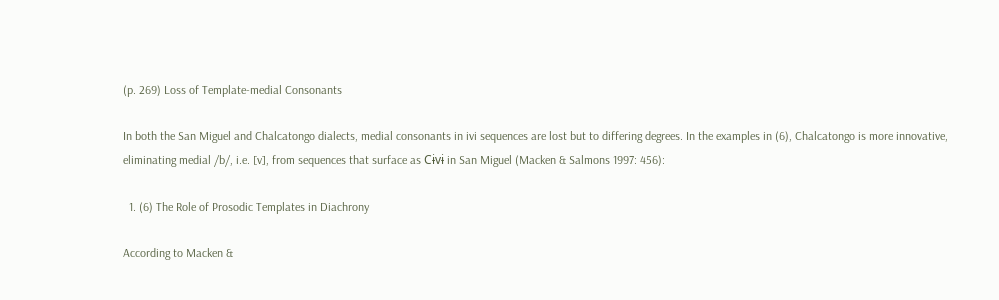(p. 269) Loss of Template-medial Consonants

In both the San Miguel and Chalcatongo dialects, medial consonants in ivi sequences are lost but to differing degrees. In the examples in (6), Chalcatongo is more innovative, eliminating medial /b/, i.e. [v], from sequences that surface as Cɨvɨ in San Miguel (Macken & Salmons 1997: 456):

  1. (6) The Role of Prosodic Templates in Diachrony

According to Macken &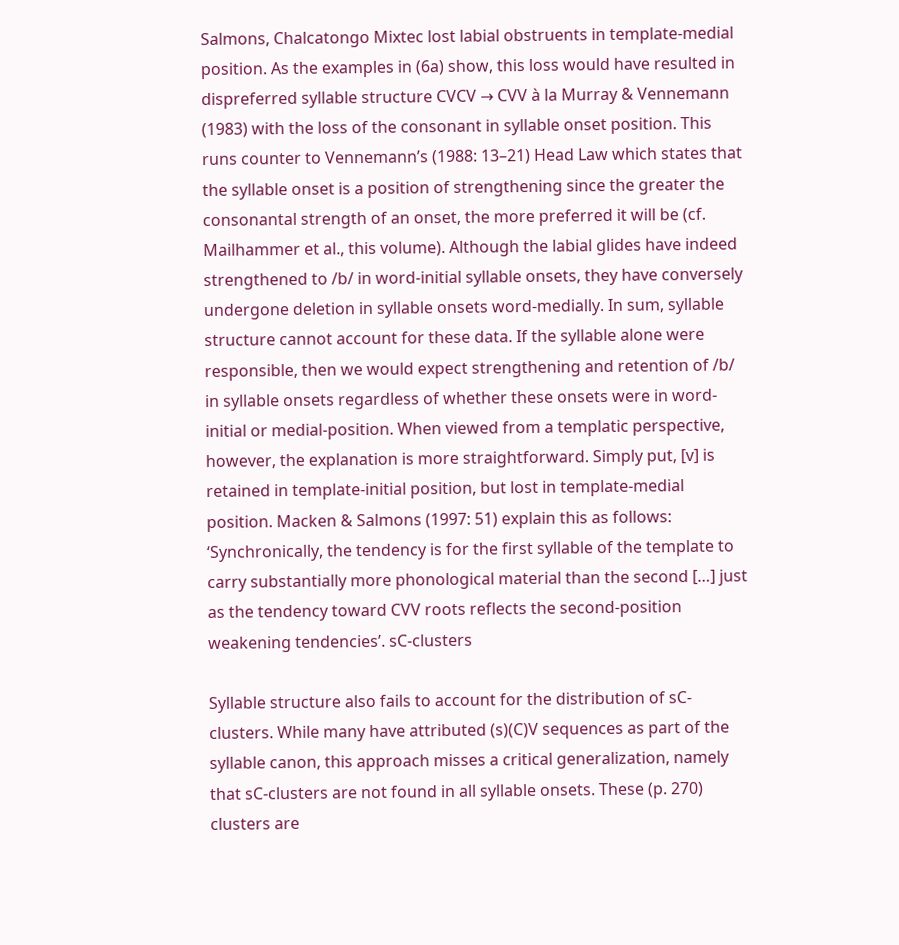Salmons, Chalcatongo Mixtec lost labial obstruents in template-medial position. As the examples in (6a) show, this loss would have resulted in dispreferred syllable structure CVCV → CVV à la Murray & Vennemann (1983) with the loss of the consonant in syllable onset position. This runs counter to Vennemann’s (1988: 13–21) Head Law which states that the syllable onset is a position of strengthening since the greater the consonantal strength of an onset, the more preferred it will be (cf. Mailhammer et al., this volume). Although the labial glides have indeed strengthened to /b/ in word-initial syllable onsets, they have conversely undergone deletion in syllable onsets word-medially. In sum, syllable structure cannot account for these data. If the syllable alone were responsible, then we would expect strengthening and retention of /b/ in syllable onsets regardless of whether these onsets were in word-initial or medial-position. When viewed from a templatic perspective, however, the explanation is more straightforward. Simply put, [v] is retained in template-initial position, but lost in template-medial position. Macken & Salmons (1997: 51) explain this as follows: ‘Synchronically, the tendency is for the first syllable of the template to carry substantially more phonological material than the second […] just as the tendency toward CVV roots reflects the second-position weakening tendencies’. sC-clusters

Syllable structure also fails to account for the distribution of sC-clusters. While many have attributed (s)(C)V sequences as part of the syllable canon, this approach misses a critical generalization, namely that sC-clusters are not found in all syllable onsets. These (p. 270) clusters are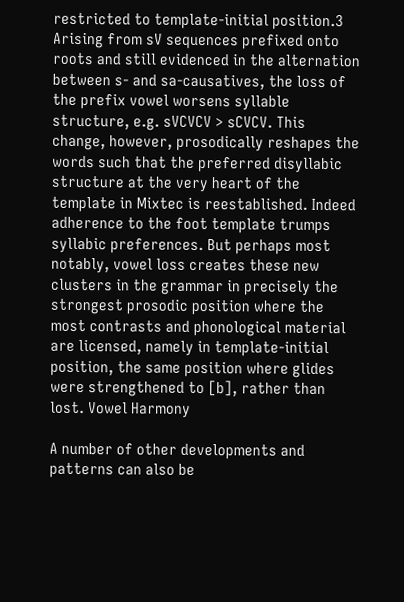restricted to template-initial position.3 Arising from sV sequences prefixed onto roots and still evidenced in the alternation between s- and sa-causatives, the loss of the prefix vowel worsens syllable structure, e.g. sVCVCV > sCVCV. This change, however, prosodically reshapes the words such that the preferred disyllabic structure at the very heart of the template in Mixtec is reestablished. Indeed adherence to the foot template trumps syllabic preferences. But perhaps most notably, vowel loss creates these new clusters in the grammar in precisely the strongest prosodic position where the most contrasts and phonological material are licensed, namely in template-initial position, the same position where glides were strengthened to [b], rather than lost. Vowel Harmony

A number of other developments and patterns can also be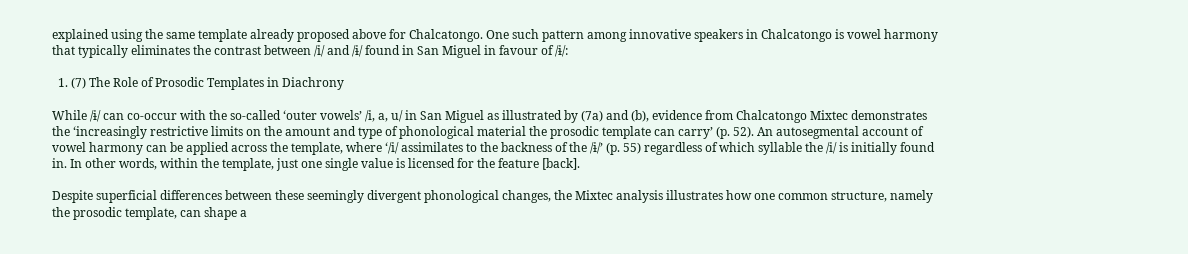explained using the same template already proposed above for Chalcatongo. One such pattern among innovative speakers in Chalcatongo is vowel harmony that typically eliminates the contrast between /i/ and /ɨ/ found in San Miguel in favour of /ɨ/:

  1. (7) The Role of Prosodic Templates in Diachrony

While /ɨ/ can co-occur with the so-called ‘outer vowels’ /i, a, u/ in San Miguel as illustrated by (7a) and (b), evidence from Chalcatongo Mixtec demonstrates the ‘increasingly restrictive limits on the amount and type of phonological material the prosodic template can carry’ (p. 52). An autosegmental account of vowel harmony can be applied across the template, where ‘/i/ assimilates to the backness of the /ɨ/’ (p. 55) regardless of which syllable the /i/ is initially found in. In other words, within the template, just one single value is licensed for the feature [back].

Despite superficial differences between these seemingly divergent phonological changes, the Mixtec analysis illustrates how one common structure, namely the prosodic template, can shape a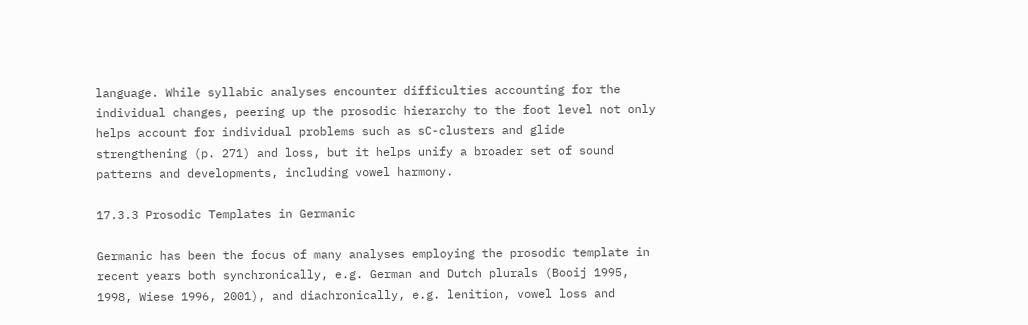language. While syllabic analyses encounter difficulties accounting for the individual changes, peering up the prosodic hierarchy to the foot level not only helps account for individual problems such as sC-clusters and glide strengthening (p. 271) and loss, but it helps unify a broader set of sound patterns and developments, including vowel harmony.

17.3.3 Prosodic Templates in Germanic

Germanic has been the focus of many analyses employing the prosodic template in recent years both synchronically, e.g. German and Dutch plurals (Booij 1995, 1998, Wiese 1996, 2001), and diachronically, e.g. lenition, vowel loss and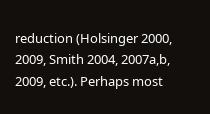reduction (Holsinger 2000, 2009, Smith 2004, 2007a,b, 2009, etc.). Perhaps most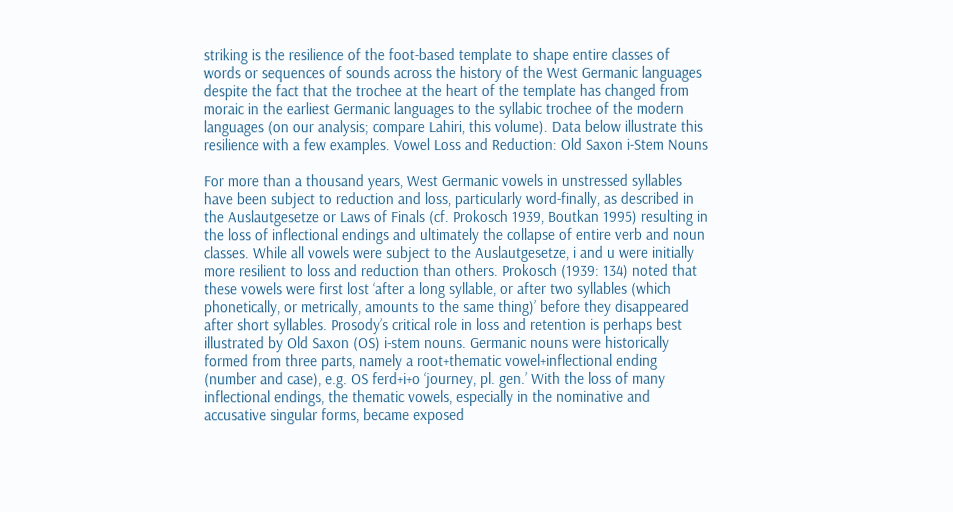striking is the resilience of the foot-based template to shape entire classes of words or sequences of sounds across the history of the West Germanic languages despite the fact that the trochee at the heart of the template has changed from moraic in the earliest Germanic languages to the syllabic trochee of the modern languages (on our analysis; compare Lahiri, this volume). Data below illustrate this resilience with a few examples. Vowel Loss and Reduction: Old Saxon i-Stem Nouns

For more than a thousand years, West Germanic vowels in unstressed syllables have been subject to reduction and loss, particularly word-finally, as described in the Auslautgesetze or Laws of Finals (cf. Prokosch 1939, Boutkan 1995) resulting in the loss of inflectional endings and ultimately the collapse of entire verb and noun classes. While all vowels were subject to the Auslautgesetze, i and u were initially more resilient to loss and reduction than others. Prokosch (1939: 134) noted that these vowels were first lost ‘after a long syllable, or after two syllables (which phonetically, or metrically, amounts to the same thing)’ before they disappeared after short syllables. Prosody’s critical role in loss and retention is perhaps best illustrated by Old Saxon (OS) i-stem nouns. Germanic nouns were historically formed from three parts, namely a root+thematic vowel+inflectional ending (number and case), e.g. OS ferd+i+o ‘journey, pl. gen.’ With the loss of many inflectional endings, the thematic vowels, especially in the nominative and accusative singular forms, became exposed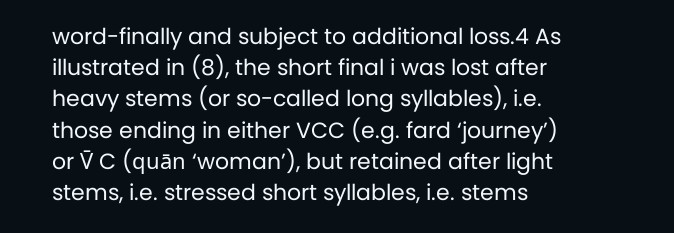word-finally and subject to additional loss.4 As illustrated in (8), the short final i was lost after heavy stems (or so-called long syllables), i.e. those ending in either VCC (e.g. fard ‘journey’) or V̄ C (quān ‘woman’), but retained after light stems, i.e. stressed short syllables, i.e. stems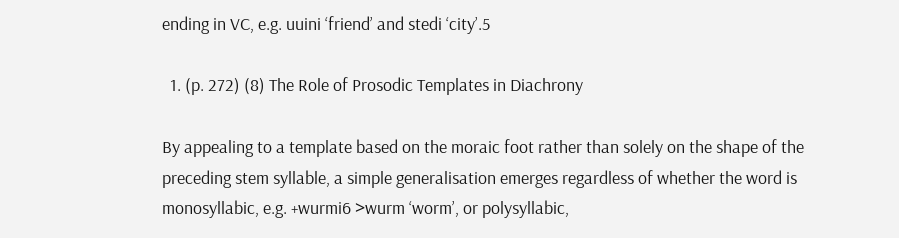ending in VC, e.g. uuini ‘friend’ and stedi ‘city’.5

  1. (p. 272) (8) The Role of Prosodic Templates in Diachrony

By appealing to a template based on the moraic foot rather than solely on the shape of the preceding stem syllable, a simple generalisation emerges regardless of whether the word is monosyllabic, e.g. +wurmi6 >wurm ‘worm’, or polysyllabic,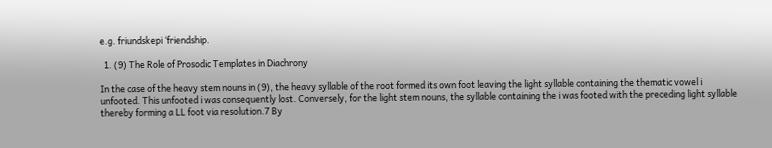e.g. friundskepi ‘friendship.

  1. (9) The Role of Prosodic Templates in Diachrony

In the case of the heavy stem nouns in (9), the heavy syllable of the root formed its own foot leaving the light syllable containing the thematic vowel i unfooted. This unfooted i was consequently lost. Conversely, for the light stem nouns, the syllable containing the i was footed with the preceding light syllable thereby forming a LL foot via resolution.7 By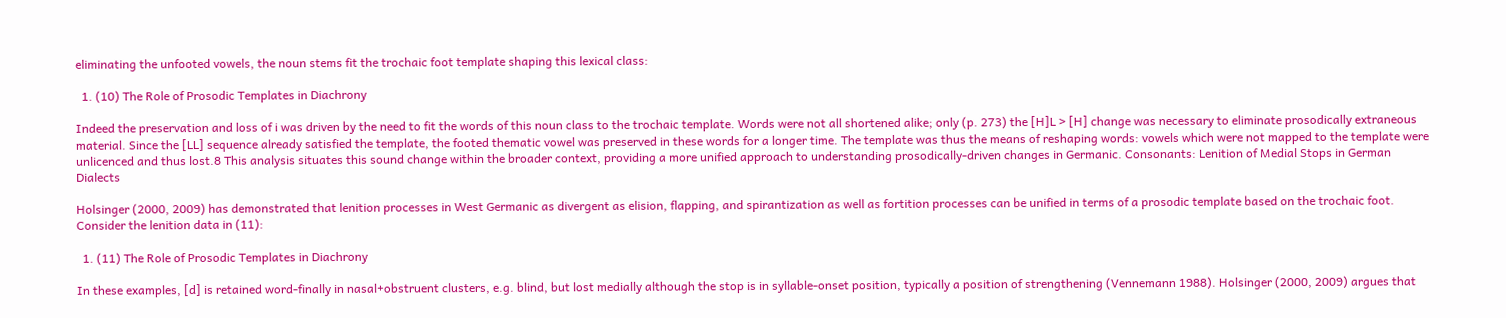eliminating the unfooted vowels, the noun stems fit the trochaic foot template shaping this lexical class:

  1. (10) The Role of Prosodic Templates in Diachrony

Indeed the preservation and loss of i was driven by the need to fit the words of this noun class to the trochaic template. Words were not all shortened alike; only (p. 273) the [H]L > [H] change was necessary to eliminate prosodically extraneous material. Since the [LL] sequence already satisfied the template, the footed thematic vowel was preserved in these words for a longer time. The template was thus the means of reshaping words: vowels which were not mapped to the template were unlicenced and thus lost.8 This analysis situates this sound change within the broader context, providing a more unified approach to understanding prosodically-driven changes in Germanic. Consonants: Lenition of Medial Stops in German Dialects

Holsinger (2000, 2009) has demonstrated that lenition processes in West Germanic as divergent as elision, flapping, and spirantization as well as fortition processes can be unified in terms of a prosodic template based on the trochaic foot. Consider the lenition data in (11):

  1. (11) The Role of Prosodic Templates in Diachrony

In these examples, [d] is retained word-finally in nasal+obstruent clusters, e.g. blind, but lost medially although the stop is in syllable-onset position, typically a position of strengthening (Vennemann 1988). Holsinger (2000, 2009) argues that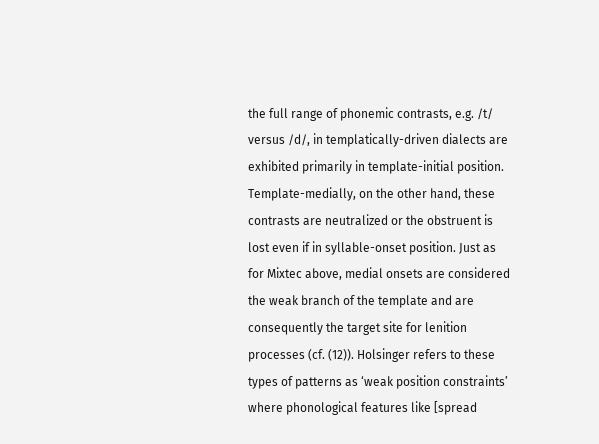the full range of phonemic contrasts, e.g. /t/ versus /d/, in templatically-driven dialects are exhibited primarily in template-initial position. Template-medially, on the other hand, these contrasts are neutralized or the obstruent is lost even if in syllable-onset position. Just as for Mixtec above, medial onsets are considered the weak branch of the template and are consequently the target site for lenition processes (cf. (12)). Holsinger refers to these types of patterns as ‘weak position constraints’ where phonological features like [spread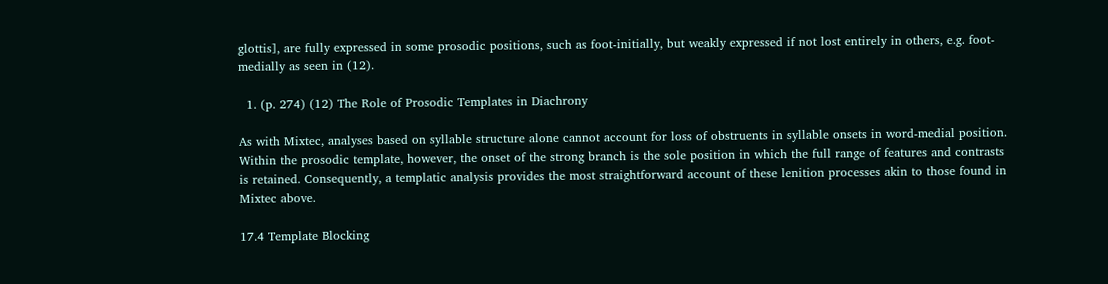glottis], are fully expressed in some prosodic positions, such as foot-initially, but weakly expressed if not lost entirely in others, e.g. foot-medially as seen in (12).

  1. (p. 274) (12) The Role of Prosodic Templates in Diachrony

As with Mixtec, analyses based on syllable structure alone cannot account for loss of obstruents in syllable onsets in word-medial position. Within the prosodic template, however, the onset of the strong branch is the sole position in which the full range of features and contrasts is retained. Consequently, a templatic analysis provides the most straightforward account of these lenition processes akin to those found in Mixtec above.

17.4 Template Blocking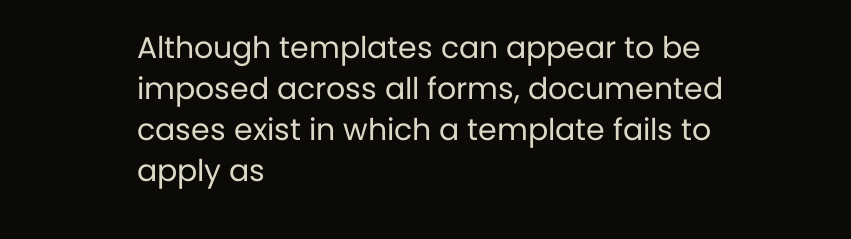Although templates can appear to be imposed across all forms, documented cases exist in which a template fails to apply as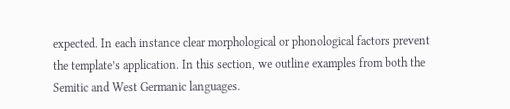expected. In each instance clear morphological or phonological factors prevent the template’s application. In this section, we outline examples from both the Semitic and West Germanic languages.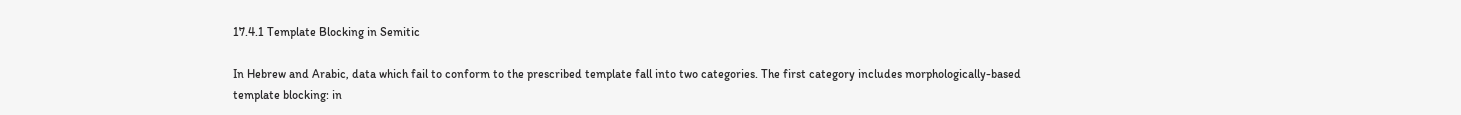17.4.1 Template Blocking in Semitic

In Hebrew and Arabic, data which fail to conform to the prescribed template fall into two categories. The first category includes morphologically-based template blocking: in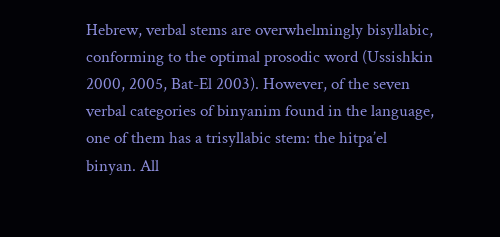Hebrew, verbal stems are overwhelmingly bisyllabic, conforming to the optimal prosodic word (Ussishkin 2000, 2005, Bat-El 2003). However, of the seven verbal categories of binyanim found in the language, one of them has a trisyllabic stem: the hitpa’el binyan. All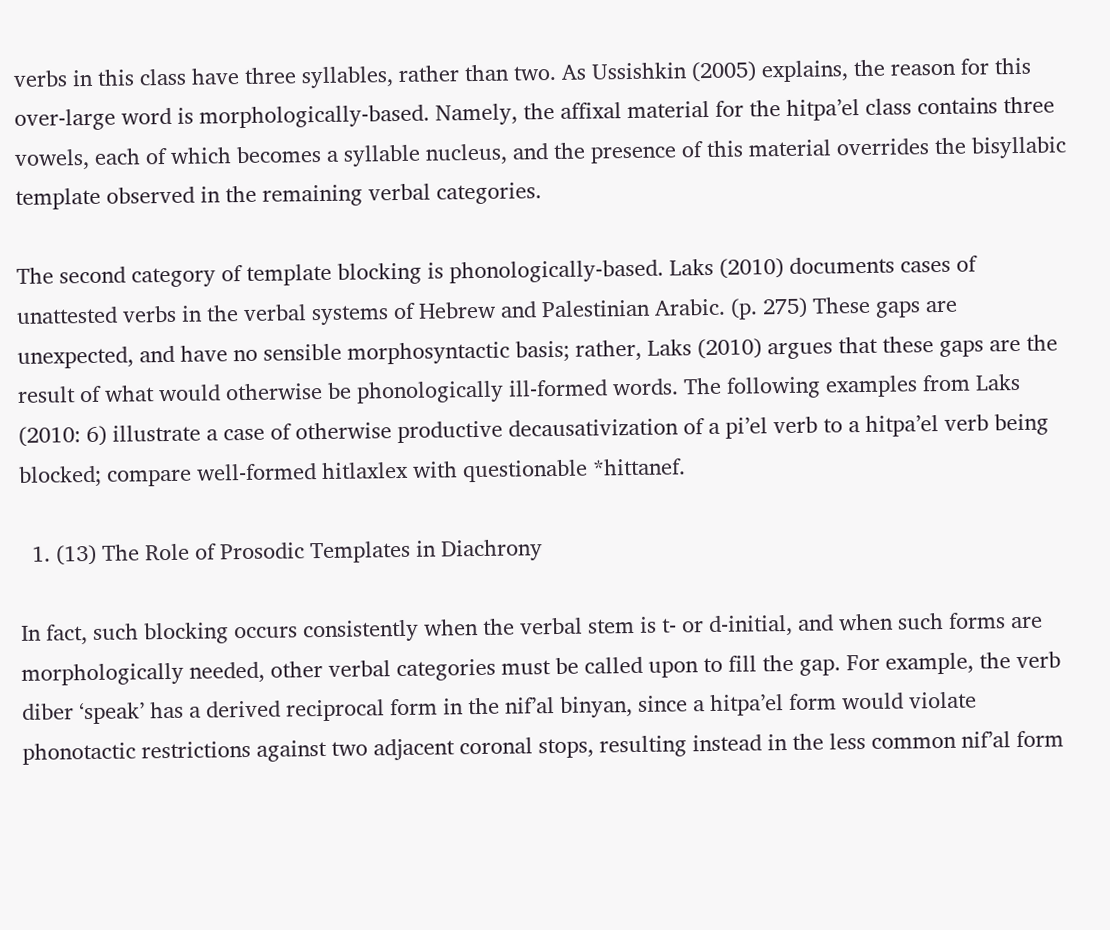verbs in this class have three syllables, rather than two. As Ussishkin (2005) explains, the reason for this over-large word is morphologically-based. Namely, the affixal material for the hitpa’el class contains three vowels, each of which becomes a syllable nucleus, and the presence of this material overrides the bisyllabic template observed in the remaining verbal categories.

The second category of template blocking is phonologically-based. Laks (2010) documents cases of unattested verbs in the verbal systems of Hebrew and Palestinian Arabic. (p. 275) These gaps are unexpected, and have no sensible morphosyntactic basis; rather, Laks (2010) argues that these gaps are the result of what would otherwise be phonologically ill-formed words. The following examples from Laks (2010: 6) illustrate a case of otherwise productive decausativization of a pi’el verb to a hitpa’el verb being blocked; compare well-formed hitlaxlex with questionable *hittanef.

  1. (13) The Role of Prosodic Templates in Diachrony

In fact, such blocking occurs consistently when the verbal stem is t- or d-initial, and when such forms are morphologically needed, other verbal categories must be called upon to fill the gap. For example, the verb diber ‘speak’ has a derived reciprocal form in the nif’al binyan, since a hitpa’el form would violate phonotactic restrictions against two adjacent coronal stops, resulting instead in the less common nif’al form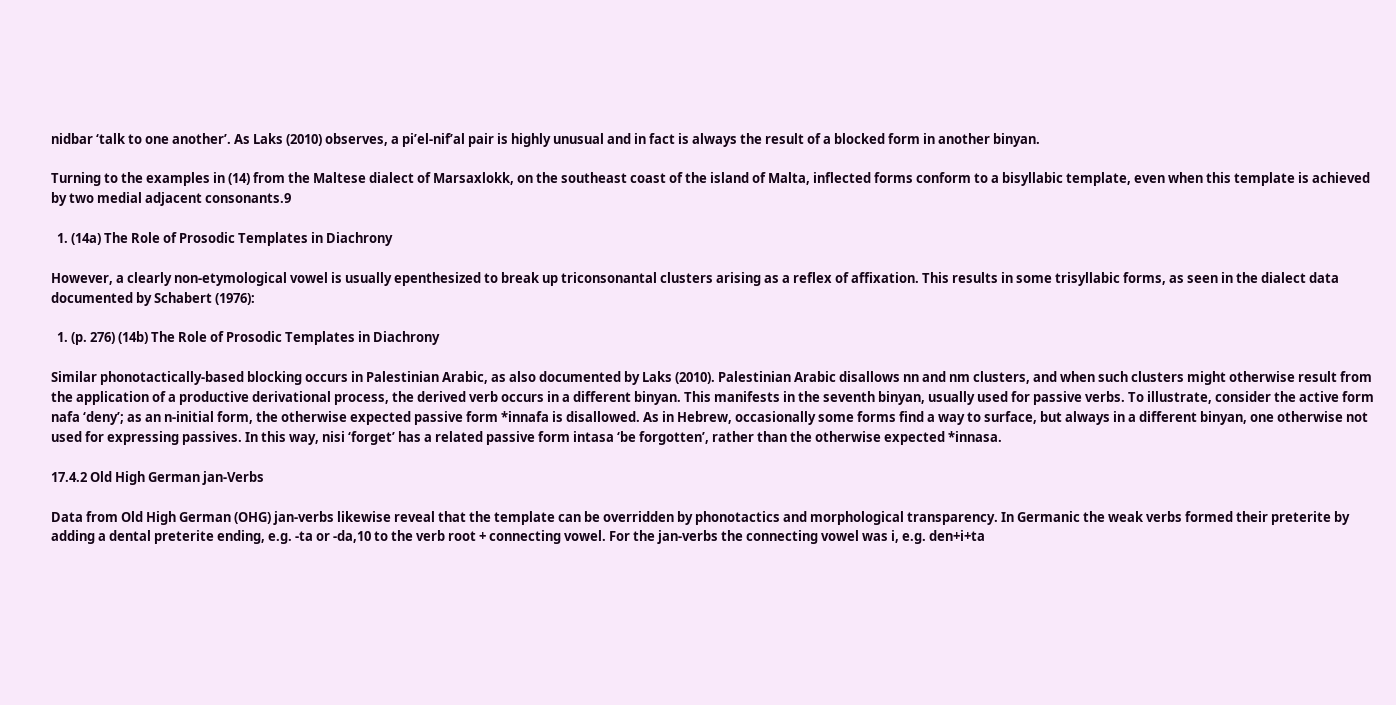nidbar ‘talk to one another’. As Laks (2010) observes, a pi’el-nif’al pair is highly unusual and in fact is always the result of a blocked form in another binyan.

Turning to the examples in (14) from the Maltese dialect of Marsaxlokk, on the southeast coast of the island of Malta, inflected forms conform to a bisyllabic template, even when this template is achieved by two medial adjacent consonants.9

  1. (14a) The Role of Prosodic Templates in Diachrony

However, a clearly non-etymological vowel is usually epenthesized to break up triconsonantal clusters arising as a reflex of affixation. This results in some trisyllabic forms, as seen in the dialect data documented by Schabert (1976):

  1. (p. 276) (14b) The Role of Prosodic Templates in Diachrony

Similar phonotactically-based blocking occurs in Palestinian Arabic, as also documented by Laks (2010). Palestinian Arabic disallows nn and nm clusters, and when such clusters might otherwise result from the application of a productive derivational process, the derived verb occurs in a different binyan. This manifests in the seventh binyan, usually used for passive verbs. To illustrate, consider the active form nafa ‘deny’; as an n-initial form, the otherwise expected passive form *innafa is disallowed. As in Hebrew, occasionally some forms find a way to surface, but always in a different binyan, one otherwise not used for expressing passives. In this way, nisi ‘forget’ has a related passive form intasa ‘be forgotten’, rather than the otherwise expected *innasa.

17.4.2 Old High German jan-Verbs

Data from Old High German (OHG) jan-verbs likewise reveal that the template can be overridden by phonotactics and morphological transparency. In Germanic the weak verbs formed their preterite by adding a dental preterite ending, e.g. -ta or -da,10 to the verb root + connecting vowel. For the jan-verbs the connecting vowel was i, e.g. den+i+ta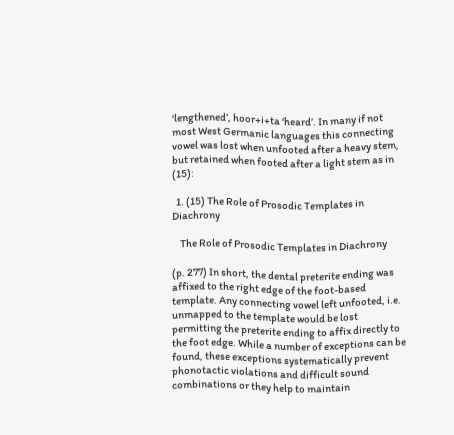‘lengthened’, hoor+i+ta ‘heard’. In many if not most West Germanic languages this connecting vowel was lost when unfooted after a heavy stem, but retained when footed after a light stem as in (15):

  1. (15) The Role of Prosodic Templates in Diachrony

    The Role of Prosodic Templates in Diachrony

(p. 277) In short, the dental preterite ending was affixed to the right edge of the foot-based template. Any connecting vowel left unfooted, i.e. unmapped to the template would be lost permitting the preterite ending to affix directly to the foot edge. While a number of exceptions can be found, these exceptions systematically prevent phonotactic violations and difficult sound combinations or they help to maintain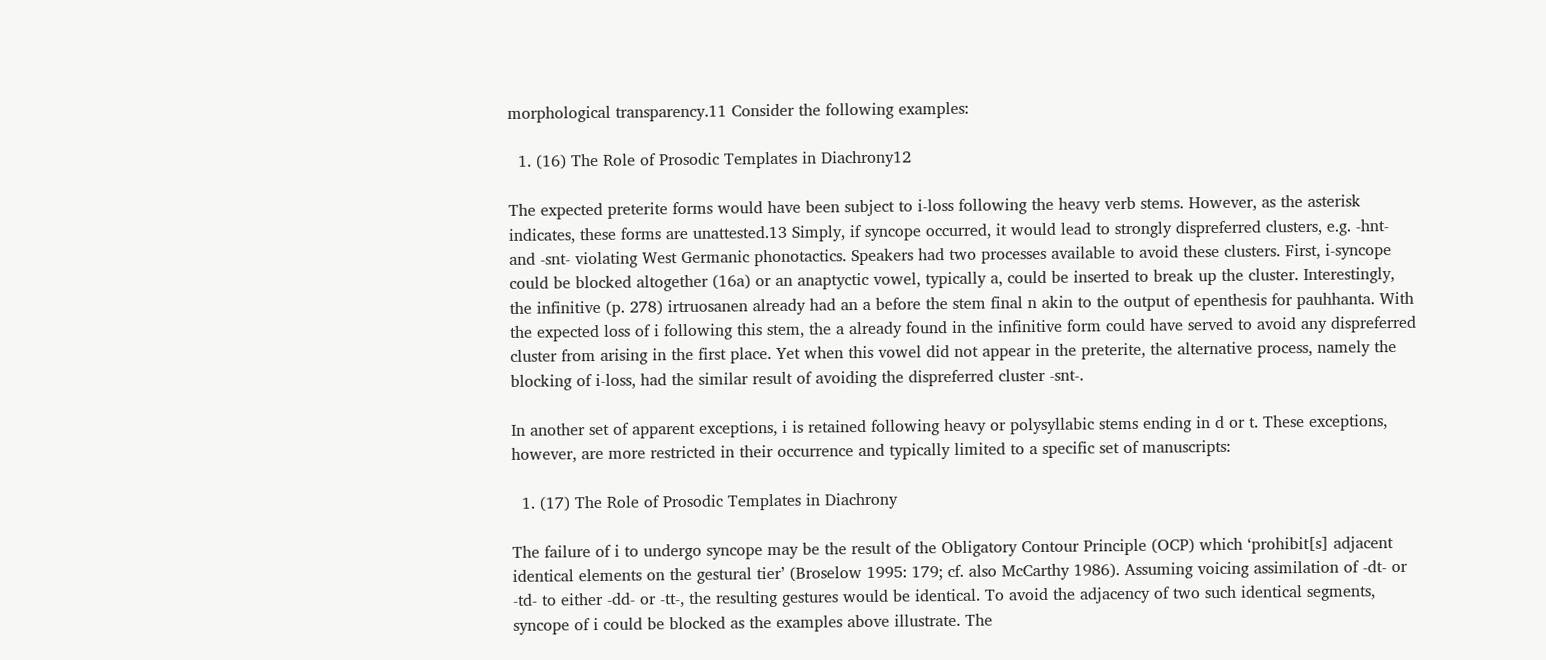morphological transparency.11 Consider the following examples:

  1. (16) The Role of Prosodic Templates in Diachrony12

The expected preterite forms would have been subject to i-loss following the heavy verb stems. However, as the asterisk indicates, these forms are unattested.13 Simply, if syncope occurred, it would lead to strongly dispreferred clusters, e.g. -hnt- and -snt- violating West Germanic phonotactics. Speakers had two processes available to avoid these clusters. First, i-syncope could be blocked altogether (16a) or an anaptyctic vowel, typically a, could be inserted to break up the cluster. Interestingly, the infinitive (p. 278) irtruosanen already had an a before the stem final n akin to the output of epenthesis for pauhhanta. With the expected loss of i following this stem, the a already found in the infinitive form could have served to avoid any dispreferred cluster from arising in the first place. Yet when this vowel did not appear in the preterite, the alternative process, namely the blocking of i-loss, had the similar result of avoiding the dispreferred cluster -snt-.

In another set of apparent exceptions, i is retained following heavy or polysyllabic stems ending in d or t. These exceptions, however, are more restricted in their occurrence and typically limited to a specific set of manuscripts:

  1. (17) The Role of Prosodic Templates in Diachrony

The failure of i to undergo syncope may be the result of the Obligatory Contour Principle (OCP) which ‘prohibit[s] adjacent identical elements on the gestural tier’ (Broselow 1995: 179; cf. also McCarthy 1986). Assuming voicing assimilation of -dt- or -td- to either -dd- or -tt-, the resulting gestures would be identical. To avoid the adjacency of two such identical segments, syncope of i could be blocked as the examples above illustrate. The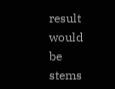result would be stems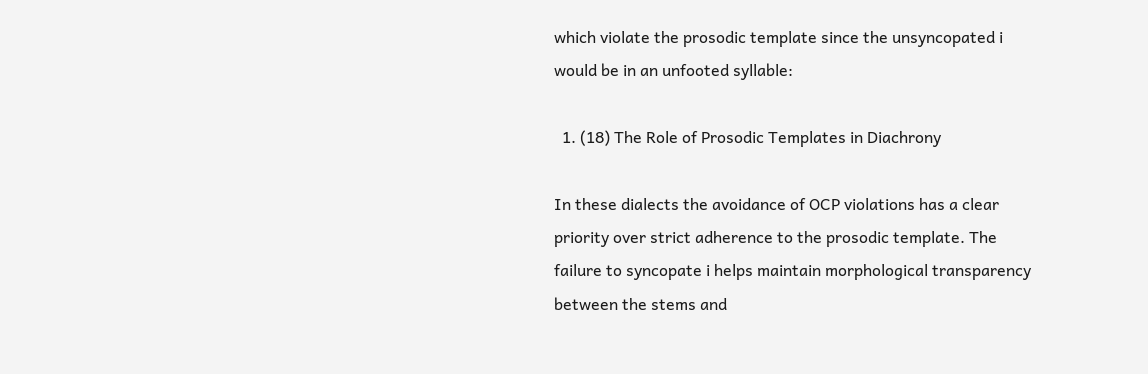which violate the prosodic template since the unsyncopated i would be in an unfooted syllable:

  1. (18) The Role of Prosodic Templates in Diachrony

In these dialects the avoidance of OCP violations has a clear priority over strict adherence to the prosodic template. The failure to syncopate i helps maintain morphological transparency between the stems and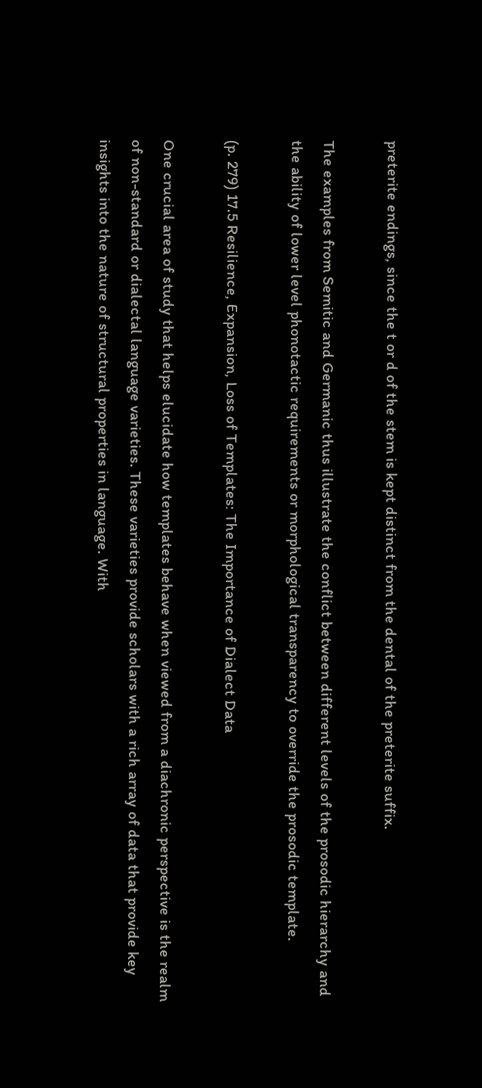preterite endings, since the t or d of the stem is kept distinct from the dental of the preterite suffix.

The examples from Semitic and Germanic thus illustrate the conflict between different levels of the prosodic hierarchy and the ability of lower level phonotactic requirements or morphological transparency to override the prosodic template.

(p. 279) 17.5 Resilience, Expansion, Loss of Templates: The Importance of Dialect Data

One crucial area of study that helps elucidate how templates behave when viewed from a diachronic perspective is the realm of non-standard or dialectal language varieties. These varieties provide scholars with a rich array of data that provide key insights into the nature of structural properties in language. With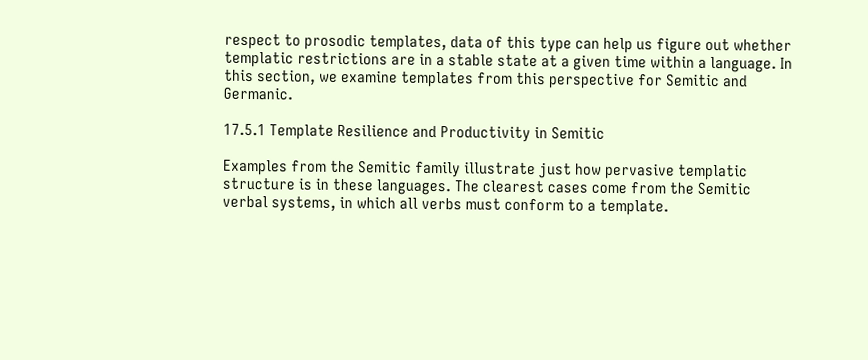respect to prosodic templates, data of this type can help us figure out whether templatic restrictions are in a stable state at a given time within a language. In this section, we examine templates from this perspective for Semitic and Germanic.

17.5.1 Template Resilience and Productivity in Semitic

Examples from the Semitic family illustrate just how pervasive templatic structure is in these languages. The clearest cases come from the Semitic verbal systems, in which all verbs must conform to a template.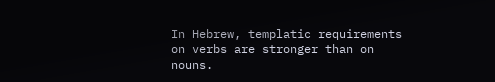In Hebrew, templatic requirements on verbs are stronger than on nouns.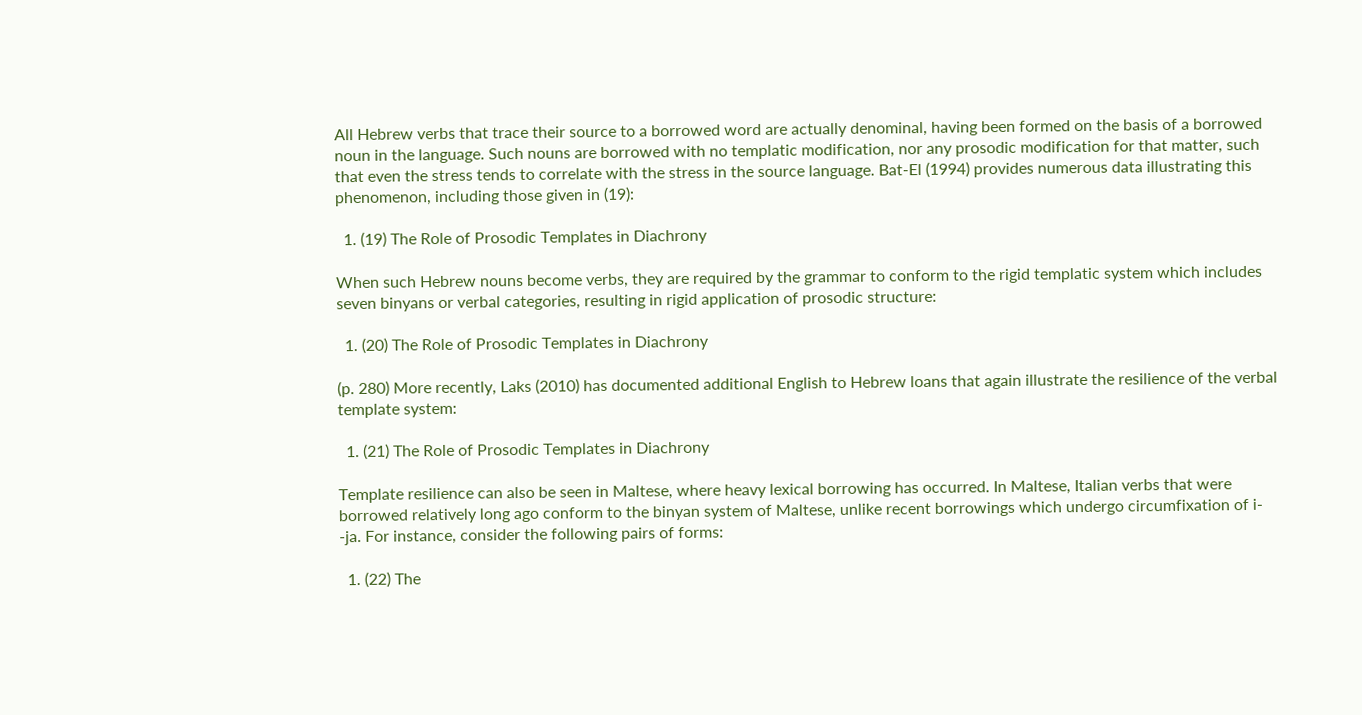All Hebrew verbs that trace their source to a borrowed word are actually denominal, having been formed on the basis of a borrowed noun in the language. Such nouns are borrowed with no templatic modification, nor any prosodic modification for that matter, such that even the stress tends to correlate with the stress in the source language. Bat-El (1994) provides numerous data illustrating this phenomenon, including those given in (19):

  1. (19) The Role of Prosodic Templates in Diachrony

When such Hebrew nouns become verbs, they are required by the grammar to conform to the rigid templatic system which includes seven binyans or verbal categories, resulting in rigid application of prosodic structure:

  1. (20) The Role of Prosodic Templates in Diachrony

(p. 280) More recently, Laks (2010) has documented additional English to Hebrew loans that again illustrate the resilience of the verbal template system:

  1. (21) The Role of Prosodic Templates in Diachrony

Template resilience can also be seen in Maltese, where heavy lexical borrowing has occurred. In Maltese, Italian verbs that were borrowed relatively long ago conform to the binyan system of Maltese, unlike recent borrowings which undergo circumfixation of i- -ja. For instance, consider the following pairs of forms:

  1. (22) The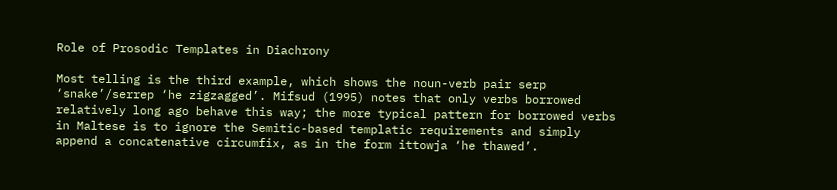Role of Prosodic Templates in Diachrony

Most telling is the third example, which shows the noun-verb pair serp ‘snake’/serrep ‘he zigzagged’. Mifsud (1995) notes that only verbs borrowed relatively long ago behave this way; the more typical pattern for borrowed verbs in Maltese is to ignore the Semitic-based templatic requirements and simply append a concatenative circumfix, as in the form ittowja ‘he thawed’.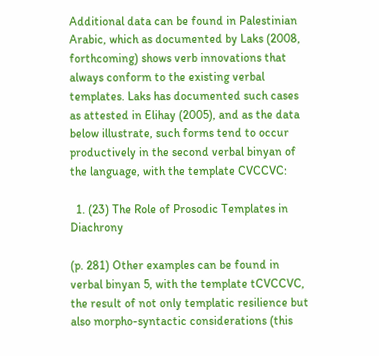Additional data can be found in Palestinian Arabic, which as documented by Laks (2008, forthcoming) shows verb innovations that always conform to the existing verbal templates. Laks has documented such cases as attested in Elihay (2005), and as the data below illustrate, such forms tend to occur productively in the second verbal binyan of the language, with the template CVCCVC:

  1. (23) The Role of Prosodic Templates in Diachrony

(p. 281) Other examples can be found in verbal binyan 5, with the template tCVCCVC, the result of not only templatic resilience but also morpho-syntactic considerations (this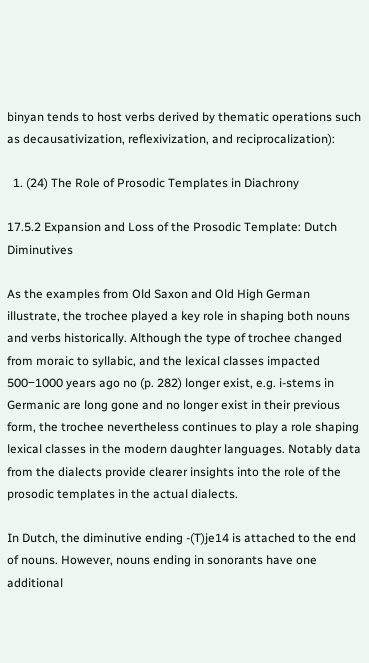binyan tends to host verbs derived by thematic operations such as decausativization, reflexivization, and reciprocalization):

  1. (24) The Role of Prosodic Templates in Diachrony

17.5.2 Expansion and Loss of the Prosodic Template: Dutch Diminutives

As the examples from Old Saxon and Old High German illustrate, the trochee played a key role in shaping both nouns and verbs historically. Although the type of trochee changed from moraic to syllabic, and the lexical classes impacted 500‒1000 years ago no (p. 282) longer exist, e.g. i-stems in Germanic are long gone and no longer exist in their previous form, the trochee nevertheless continues to play a role shaping lexical classes in the modern daughter languages. Notably data from the dialects provide clearer insights into the role of the prosodic templates in the actual dialects.

In Dutch, the diminutive ending -(T)je14 is attached to the end of nouns. However, nouns ending in sonorants have one additional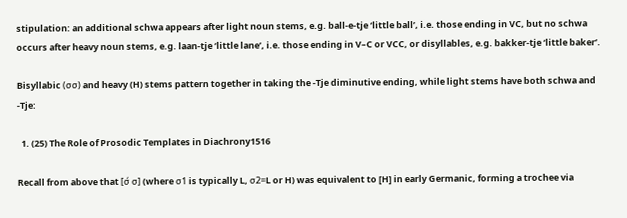stipulation: an additional schwa appears after light noun stems, e.g. ball-e-tje ‘little ball’, i.e. those ending in VC, but no schwa occurs after heavy noun stems, e.g. laan-tje ‘little lane’, i.e. those ending in V–C or VCC, or disyllables, e.g. bakker-tje ‘little baker’.

Bisyllabic (σσ) and heavy (H) stems pattern together in taking the -Tje diminutive ending, while light stems have both schwa and -Tje:

  1. (25) The Role of Prosodic Templates in Diachrony1516

Recall from above that [σ́ σ] (where σ1 is typically L, σ2=L or H) was equivalent to [H] in early Germanic, forming a trochee via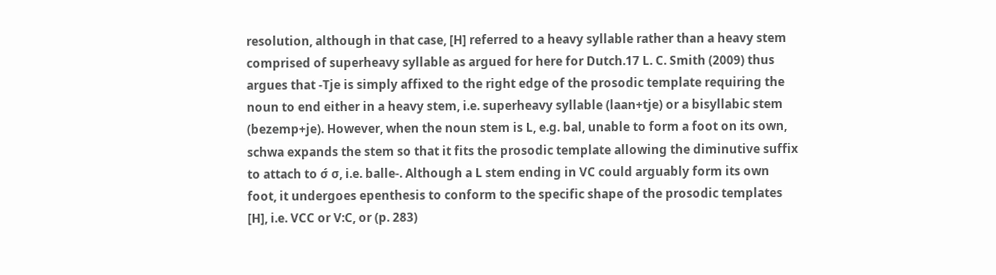resolution, although in that case, [H] referred to a heavy syllable rather than a heavy stem comprised of superheavy syllable as argued for here for Dutch.17 L. C. Smith (2009) thus argues that -Tje is simply affixed to the right edge of the prosodic template requiring the noun to end either in a heavy stem, i.e. superheavy syllable (laan+tje) or a bisyllabic stem (bezemp+je). However, when the noun stem is L, e.g. bal, unable to form a foot on its own, schwa expands the stem so that it fits the prosodic template allowing the diminutive suffix to attach to σ́ σ, i.e. balle-. Although a L stem ending in VC could arguably form its own foot, it undergoes epenthesis to conform to the specific shape of the prosodic templates [H], i.e. VCC or V:C, or (p. 283)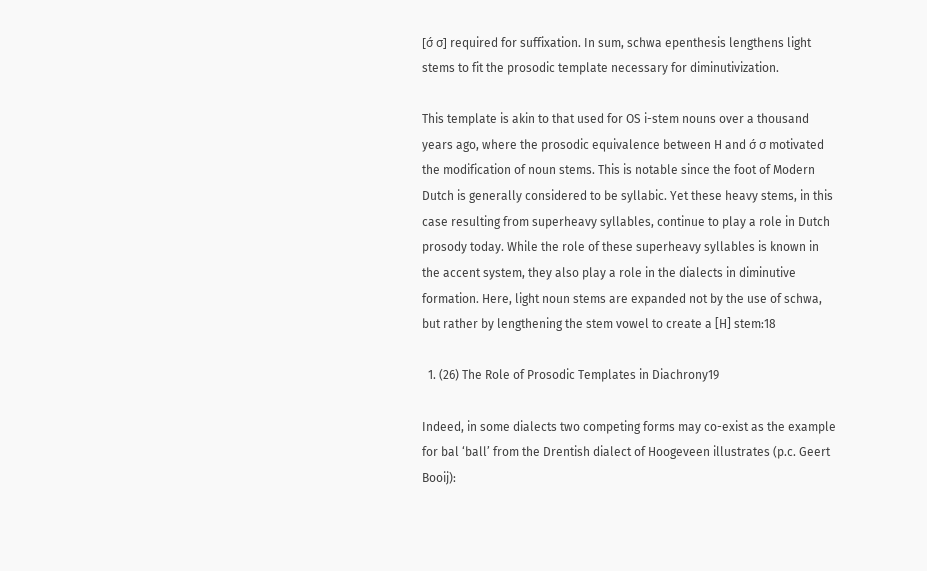[σ́ σ] required for suffixation. In sum, schwa epenthesis lengthens light stems to fit the prosodic template necessary for diminutivization.

This template is akin to that used for OS i-stem nouns over a thousand years ago, where the prosodic equivalence between H and σ́ σ motivated the modification of noun stems. This is notable since the foot of Modern Dutch is generally considered to be syllabic. Yet these heavy stems, in this case resulting from superheavy syllables, continue to play a role in Dutch prosody today. While the role of these superheavy syllables is known in the accent system, they also play a role in the dialects in diminutive formation. Here, light noun stems are expanded not by the use of schwa, but rather by lengthening the stem vowel to create a [H] stem:18

  1. (26) The Role of Prosodic Templates in Diachrony19

Indeed, in some dialects two competing forms may co-exist as the example for bal ‘ball’ from the Drentish dialect of Hoogeveen illustrates (p.c. Geert Booij):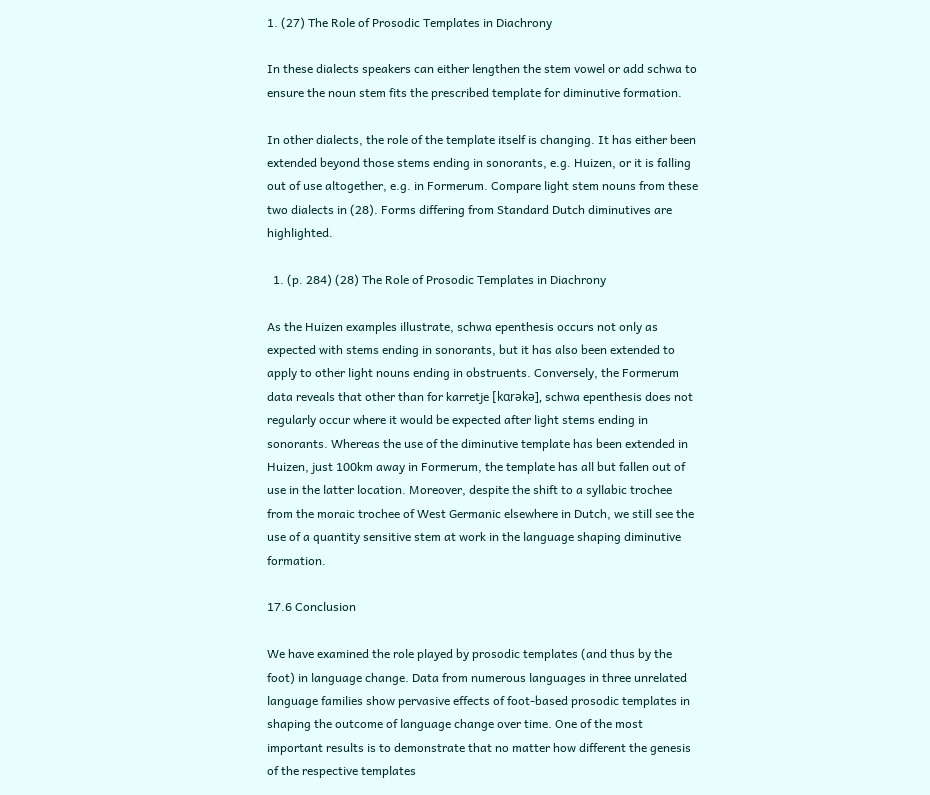1. (27) The Role of Prosodic Templates in Diachrony

In these dialects speakers can either lengthen the stem vowel or add schwa to ensure the noun stem fits the prescribed template for diminutive formation.

In other dialects, the role of the template itself is changing. It has either been extended beyond those stems ending in sonorants, e.g. Huizen, or it is falling out of use altogether, e.g. in Formerum. Compare light stem nouns from these two dialects in (28). Forms differing from Standard Dutch diminutives are highlighted.

  1. (p. 284) (28) The Role of Prosodic Templates in Diachrony

As the Huizen examples illustrate, schwa epenthesis occurs not only as expected with stems ending in sonorants, but it has also been extended to apply to other light nouns ending in obstruents. Conversely, the Formerum data reveals that other than for karretje [kɑrəkə], schwa epenthesis does not regularly occur where it would be expected after light stems ending in sonorants. Whereas the use of the diminutive template has been extended in Huizen, just 100km away in Formerum, the template has all but fallen out of use in the latter location. Moreover, despite the shift to a syllabic trochee from the moraic trochee of West Germanic elsewhere in Dutch, we still see the use of a quantity sensitive stem at work in the language shaping diminutive formation.

17.6 Conclusion

We have examined the role played by prosodic templates (and thus by the foot) in language change. Data from numerous languages in three unrelated language families show pervasive effects of foot-based prosodic templates in shaping the outcome of language change over time. One of the most important results is to demonstrate that no matter how different the genesis of the respective templates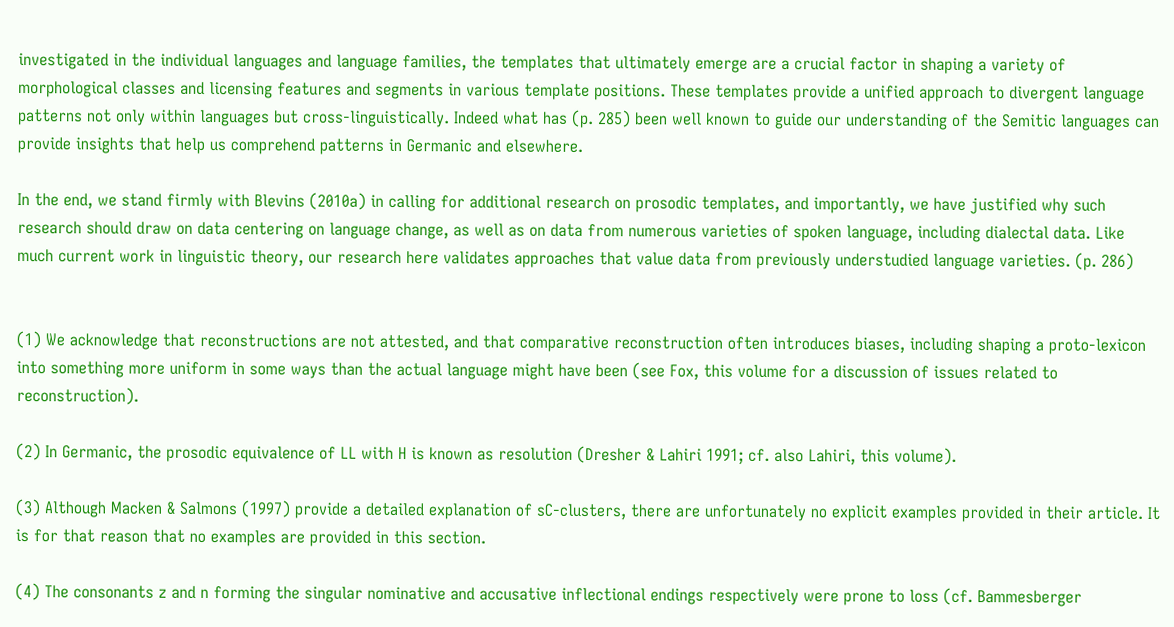investigated in the individual languages and language families, the templates that ultimately emerge are a crucial factor in shaping a variety of morphological classes and licensing features and segments in various template positions. These templates provide a unified approach to divergent language patterns not only within languages but cross-linguistically. Indeed what has (p. 285) been well known to guide our understanding of the Semitic languages can provide insights that help us comprehend patterns in Germanic and elsewhere.

In the end, we stand firmly with Blevins (2010a) in calling for additional research on prosodic templates, and importantly, we have justified why such research should draw on data centering on language change, as well as on data from numerous varieties of spoken language, including dialectal data. Like much current work in linguistic theory, our research here validates approaches that value data from previously understudied language varieties. (p. 286)


(1) We acknowledge that reconstructions are not attested, and that comparative reconstruction often introduces biases, including shaping a proto-lexicon into something more uniform in some ways than the actual language might have been (see Fox, this volume for a discussion of issues related to reconstruction).

(2) In Germanic, the prosodic equivalence of LL with H is known as resolution (Dresher & Lahiri 1991; cf. also Lahiri, this volume).

(3) Although Macken & Salmons (1997) provide a detailed explanation of sC-clusters, there are unfortunately no explicit examples provided in their article. It is for that reason that no examples are provided in this section.

(4) The consonants z and n forming the singular nominative and accusative inflectional endings respectively were prone to loss (cf. Bammesberger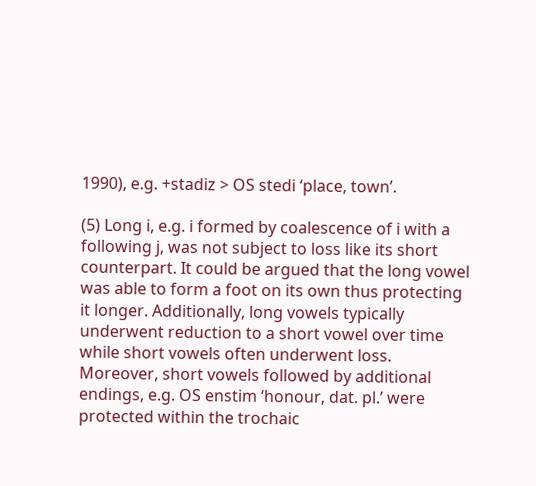1990), e.g. +stadiz > OS stedi ‘place, town’.

(5) Long i, e.g. i formed by coalescence of i with a following j, was not subject to loss like its short counterpart. It could be argued that the long vowel was able to form a foot on its own thus protecting it longer. Additionally, long vowels typically underwent reduction to a short vowel over time while short vowels often underwent loss. Moreover, short vowels followed by additional endings, e.g. OS enstim ‘honour, dat. pl.’ were protected within the trochaic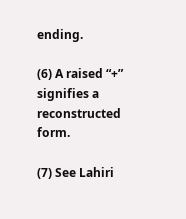ending.

(6) A raised “+” signifies a reconstructed form.

(7) See Lahiri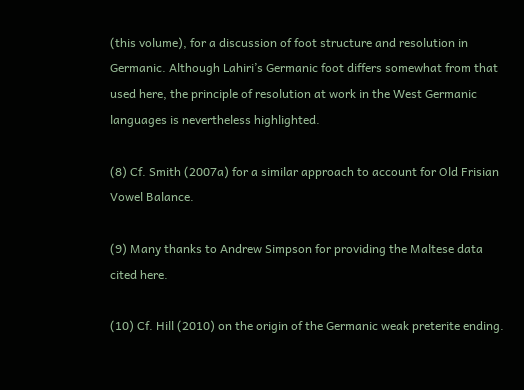(this volume), for a discussion of foot structure and resolution in Germanic. Although Lahiri’s Germanic foot differs somewhat from that used here, the principle of resolution at work in the West Germanic languages is nevertheless highlighted.

(8) Cf. Smith (2007a) for a similar approach to account for Old Frisian Vowel Balance.

(9) Many thanks to Andrew Simpson for providing the Maltese data cited here.

(10) Cf. Hill (2010) on the origin of the Germanic weak preterite ending.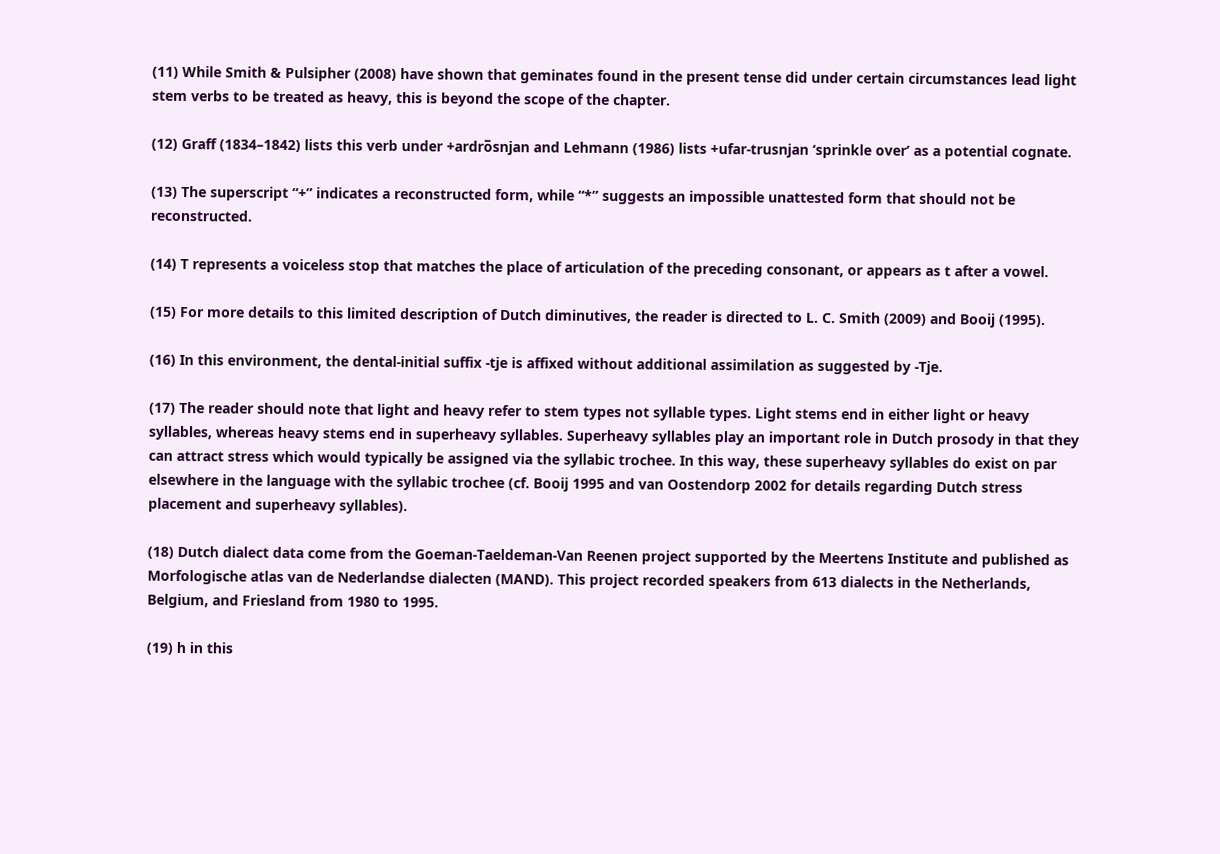(11) While Smith & Pulsipher (2008) have shown that geminates found in the present tense did under certain circumstances lead light stem verbs to be treated as heavy, this is beyond the scope of the chapter.

(12) Graff (1834–1842) lists this verb under +ardro̅snjan and Lehmann (1986) lists +ufar-trusnjan ‘sprinkle over’ as a potential cognate.

(13) The superscript “+” indicates a reconstructed form, while “*” suggests an impossible unattested form that should not be reconstructed.

(14) T represents a voiceless stop that matches the place of articulation of the preceding consonant, or appears as t after a vowel.

(15) For more details to this limited description of Dutch diminutives, the reader is directed to L. C. Smith (2009) and Booij (1995).

(16) In this environment, the dental-initial suffix -tje is affixed without additional assimilation as suggested by -Tje.

(17) The reader should note that light and heavy refer to stem types not syllable types. Light stems end in either light or heavy syllables, whereas heavy stems end in superheavy syllables. Superheavy syllables play an important role in Dutch prosody in that they can attract stress which would typically be assigned via the syllabic trochee. In this way, these superheavy syllables do exist on par elsewhere in the language with the syllabic trochee (cf. Booij 1995 and van Oostendorp 2002 for details regarding Dutch stress placement and superheavy syllables).

(18) Dutch dialect data come from the Goeman-Taeldeman-Van Reenen project supported by the Meertens Institute and published as Morfologische atlas van de Nederlandse dialecten (MAND). This project recorded speakers from 613 dialects in the Netherlands, Belgium, and Friesland from 1980 to 1995.

(19) h in this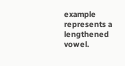example represents a lengthened vowel.